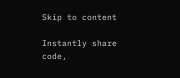Skip to content

Instantly share code,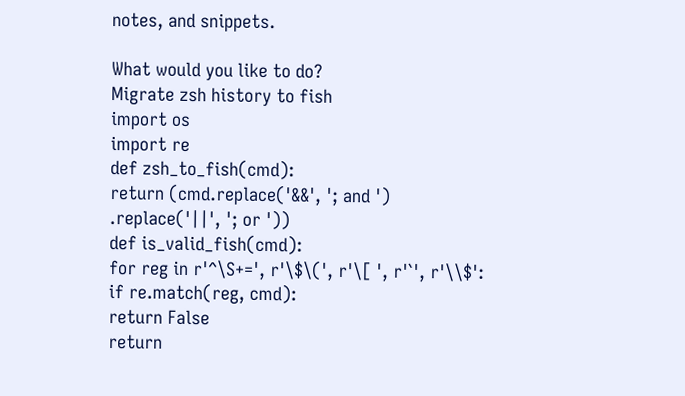notes, and snippets.

What would you like to do?
Migrate zsh history to fish
import os
import re
def zsh_to_fish(cmd):
return (cmd.replace('&&', '; and ')
.replace('||', '; or '))
def is_valid_fish(cmd):
for reg in r'^\S+=', r'\$\(', r'\[ ', r'`', r'\\$':
if re.match(reg, cmd):
return False
return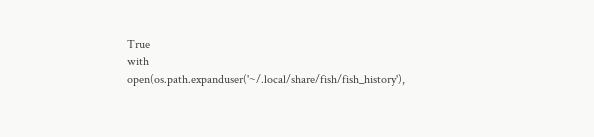True
with open(os.path.expanduser('~/.local/share/fish/fish_history'),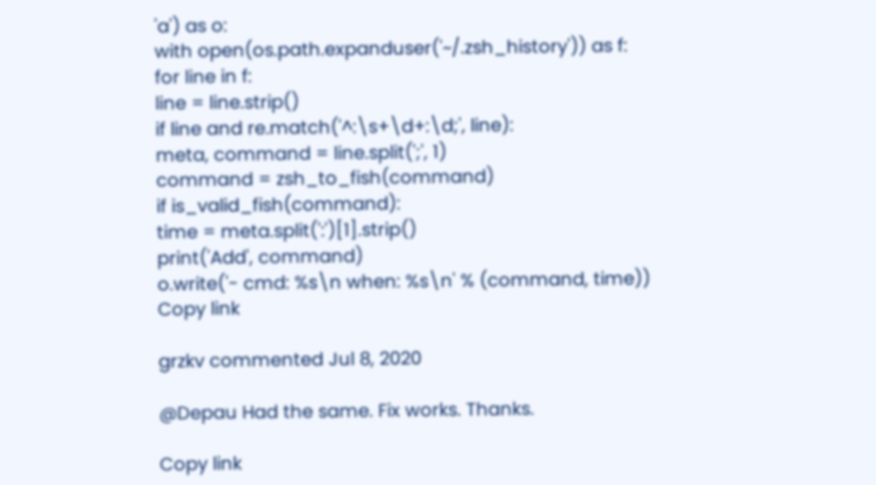'a') as o:
with open(os.path.expanduser('~/.zsh_history')) as f:
for line in f:
line = line.strip()
if line and re.match('^:\s+\d+:\d;', line):
meta, command = line.split(';', 1)
command = zsh_to_fish(command)
if is_valid_fish(command):
time = meta.split(':')[1].strip()
print('Add', command)
o.write('- cmd: %s\n when: %s\n' % (command, time))
Copy link

grzkv commented Jul 8, 2020

@Depau Had the same. Fix works. Thanks.

Copy link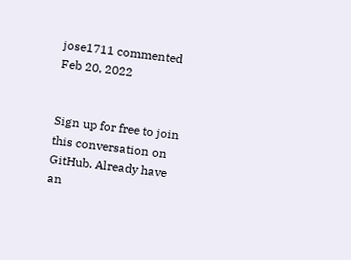jose1711 commented Feb 20, 2022


Sign up for free to join this conversation on GitHub. Already have an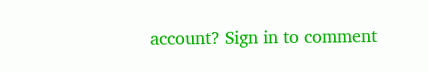account? Sign in to comment